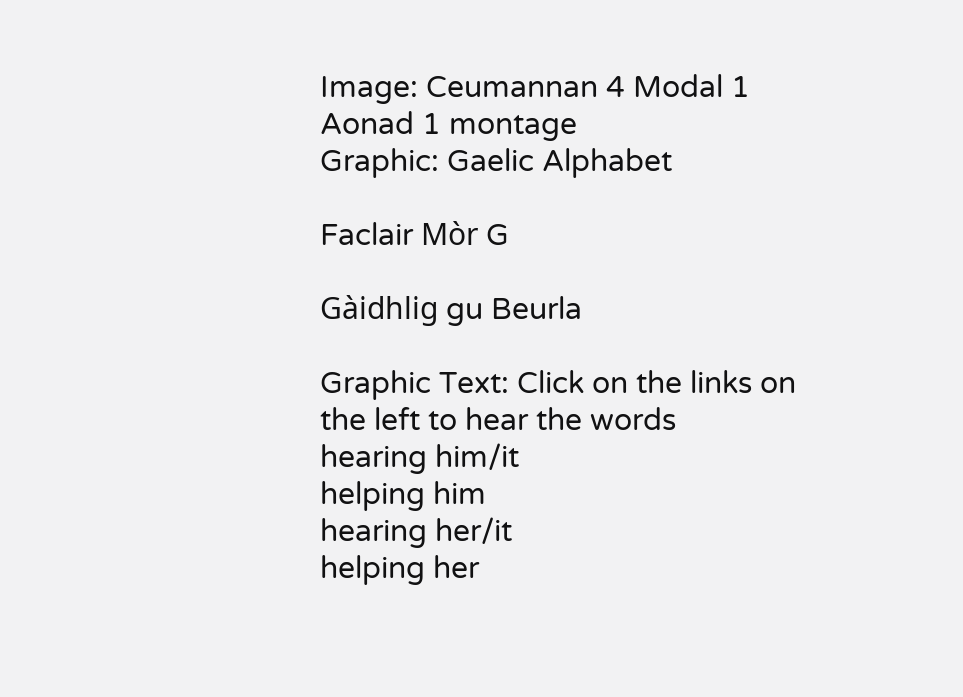Image: Ceumannan 4 Modal 1 Aonad 1 montage
Graphic: Gaelic Alphabet

Faclair Mòr G

Gàidhlig gu Beurla

Graphic Text: Click on the links on the left to hear the words
hearing him/it
helping him
hearing her/it
helping her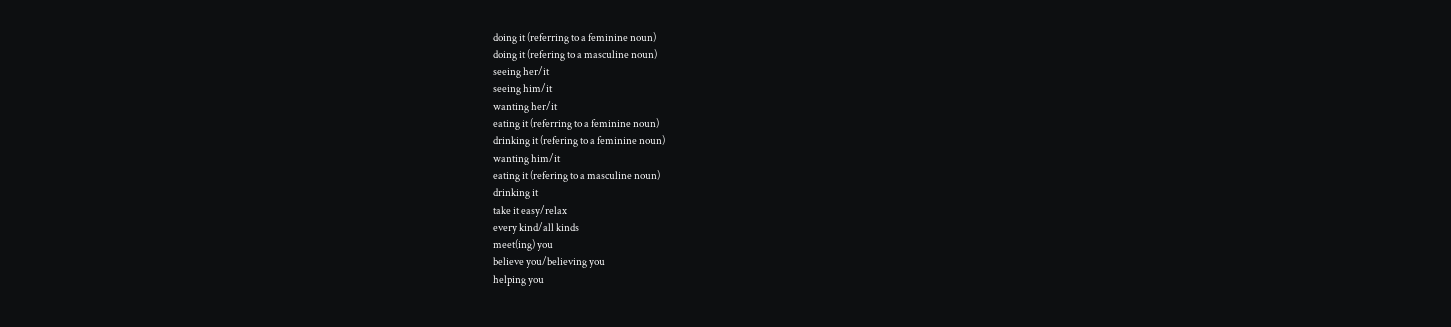doing it (referring to a feminine noun)
doing it (refering to a masculine noun)
seeing her/it
seeing him/it
wanting her/it
eating it (referring to a feminine noun)
drinking it (refering to a feminine noun)
wanting him/it
eating it (refering to a masculine noun)
drinking it
take it easy/relax
every kind/all kinds
meet(ing) you
believe you/believing you
helping you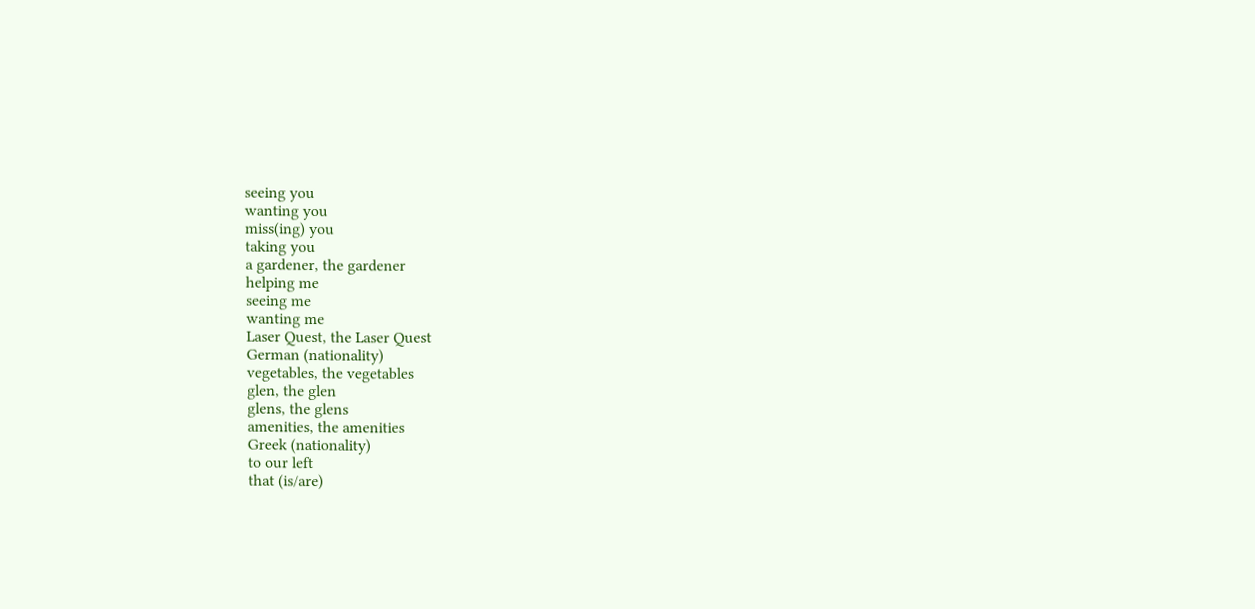seeing you
wanting you
miss(ing) you
taking you
a gardener, the gardener
helping me
seeing me
wanting me
Laser Quest, the Laser Quest
German (nationality)
vegetables, the vegetables
glen, the glen
glens, the glens
amenities, the amenities
Greek (nationality)
to our left
that (is/are)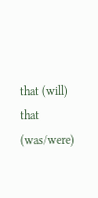that (will)
that (was/were)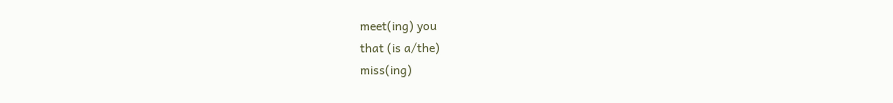meet(ing) you
that (is a/the)
miss(ing)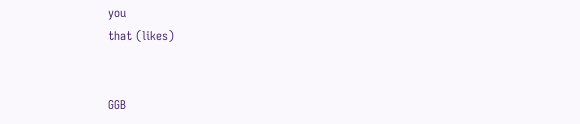you
that (likes)


GGB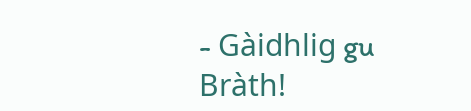- Gàidhlig gu Bràth!